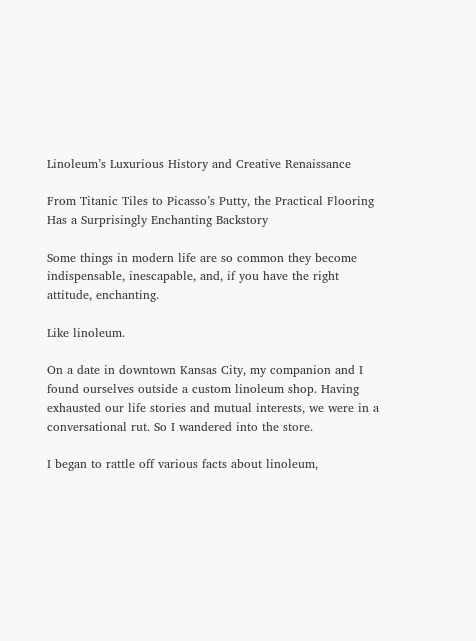Linoleum’s Luxurious History and Creative Renaissance

From Titanic Tiles to Picasso’s Putty, the Practical Flooring Has a Surprisingly Enchanting Backstory

Some things in modern life are so common they become indispensable, inescapable, and, if you have the right attitude, enchanting.

Like linoleum.

On a date in downtown Kansas City, my companion and I found ourselves outside a custom linoleum shop. Having exhausted our life stories and mutual interests, we were in a conversational rut. So I wandered into the store.

I began to rattle off various facts about linoleum,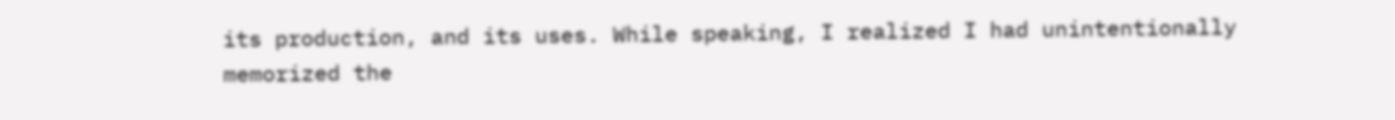its production, and its uses. While speaking, I realized I had unintentionally memorized the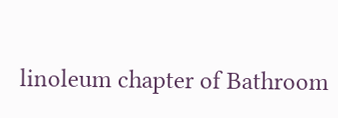linoleum chapter of Bathroom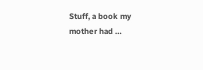Stuff, a book my mother had …